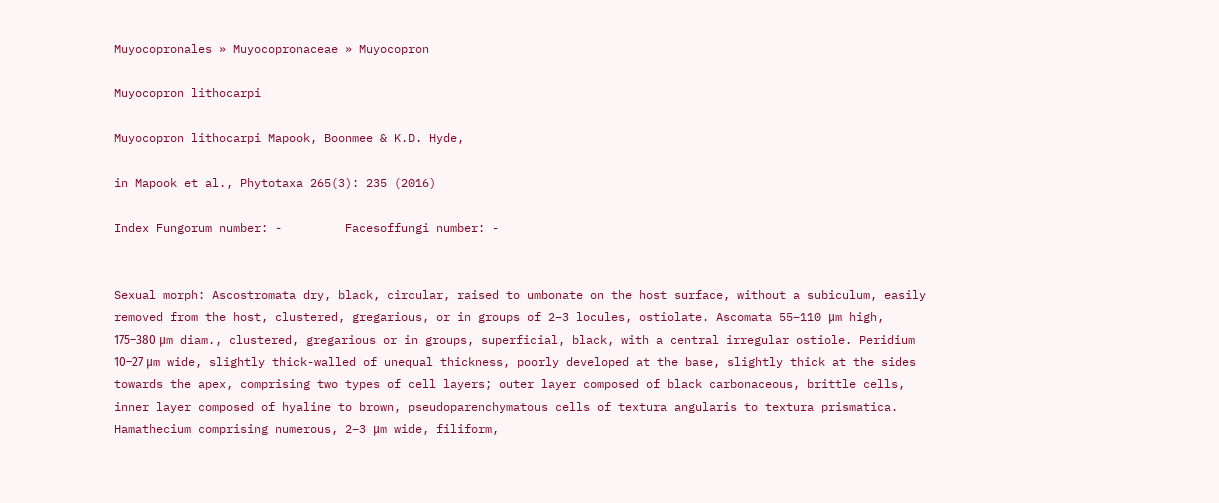Muyocopronales » Muyocopronaceae » Muyocopron

Muyocopron lithocarpi

Muyocopron lithocarpi Mapook, Boonmee & K.D. Hyde,

in Mapook et al., Phytotaxa 265(3): 235 (2016)

Index Fungorum number: -         Facesoffungi number: -


Sexual morph: Ascostromata dry, black, circular, raised to umbonate on the host surface, without a subiculum, easily removed from the host, clustered, gregarious, or in groups of 2–3 locules, ostiolate. Ascomata 55–110 μm high, 175–380 μm diam., clustered, gregarious or in groups, superficial, black, with a central irregular ostiole. Peridium 10–27 μm wide, slightly thick-walled of unequal thickness, poorly developed at the base, slightly thick at the sides towards the apex, comprising two types of cell layers; outer layer composed of black carbonaceous, brittle cells, inner layer composed of hyaline to brown, pseudoparenchymatous cells of textura angularis to textura prismatica. Hamathecium comprising numerous, 2–3 μm wide, filiform,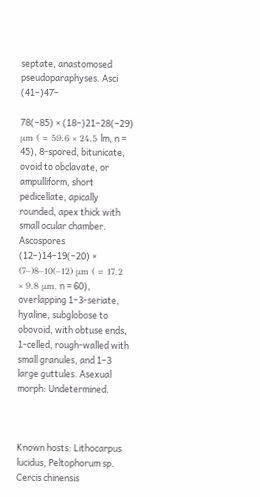septate, anastomosed pseudoparaphyses. Asci (41–)47–

78(–85) × (18–)21–28(–29) μm ( = 59.6 × 24.5 lm, n = 45), 8-spored, bitunicate, ovoid to obclavate, or ampulliform, short pedicellate, apically rounded, apex thick with small ocular chamber. Ascospores (12–)14–19(–20) × (7–)8–10(–12) μm ( = 17.2 × 9.8 μm, n = 60), overlapping 1–3-seriate, hyaline, subglobose to obovoid, with obtuse ends, 1-celled, rough-walled with small granules, and 1–3 large guttules. Asexual morph: Undetermined.



Known hosts: Lithocarpus lucidus, Peltophorum sp. Cercis chinensis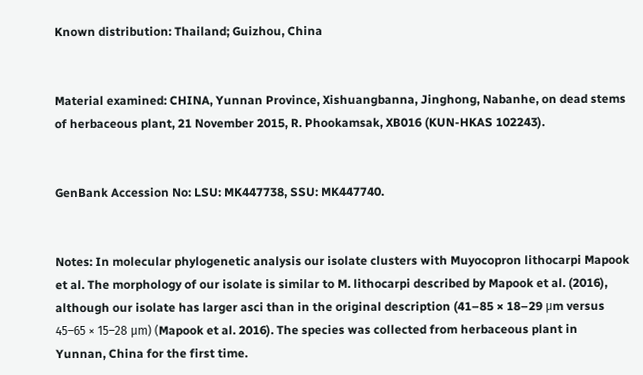Known distribution: Thailand; Guizhou, China


Material examined: CHINA, Yunnan Province, Xishuangbanna, Jinghong, Nabanhe, on dead stems of herbaceous plant, 21 November 2015, R. Phookamsak, XB016 (KUN-HKAS 102243).


GenBank Accession No: LSU: MK447738, SSU: MK447740.


Notes: In molecular phylogenetic analysis our isolate clusters with Muyocopron lithocarpi Mapook et al. The morphology of our isolate is similar to M. lithocarpi described by Mapook et al. (2016), although our isolate has larger asci than in the original description (41–85 × 18–29 μm versus 45–65 × 15–28 μm) (Mapook et al. 2016). The species was collected from herbaceous plant in Yunnan, China for the first time.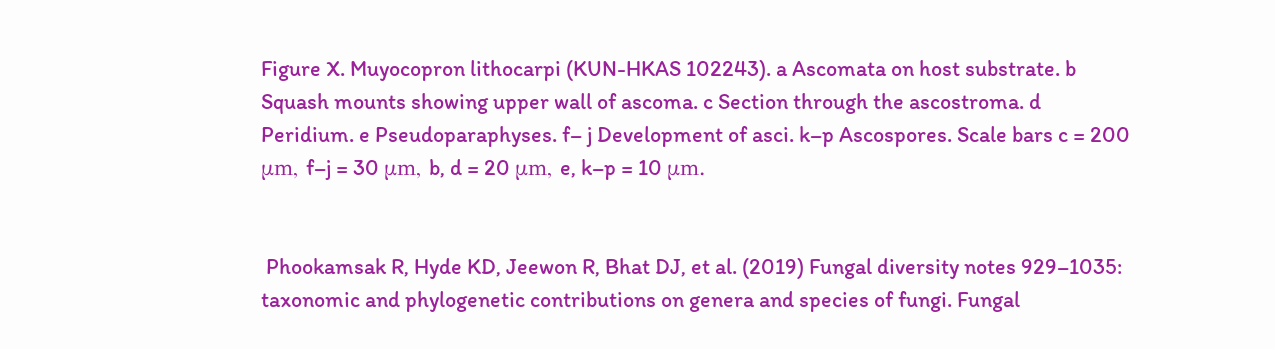Figure X. Muyocopron lithocarpi (KUN-HKAS 102243). a Ascomata on host substrate. b Squash mounts showing upper wall of ascoma. c Section through the ascostroma. d Peridium. e Pseudoparaphyses. f– j Development of asci. k–p Ascospores. Scale bars c = 200 μm, f–j = 30 μm, b, d = 20 μm, e, k–p = 10 μm.


 Phookamsak R, Hyde KD, Jeewon R, Bhat DJ, et al. (2019) Fungal diversity notes 929–1035: taxonomic and phylogenetic contributions on genera and species of fungi. Fungal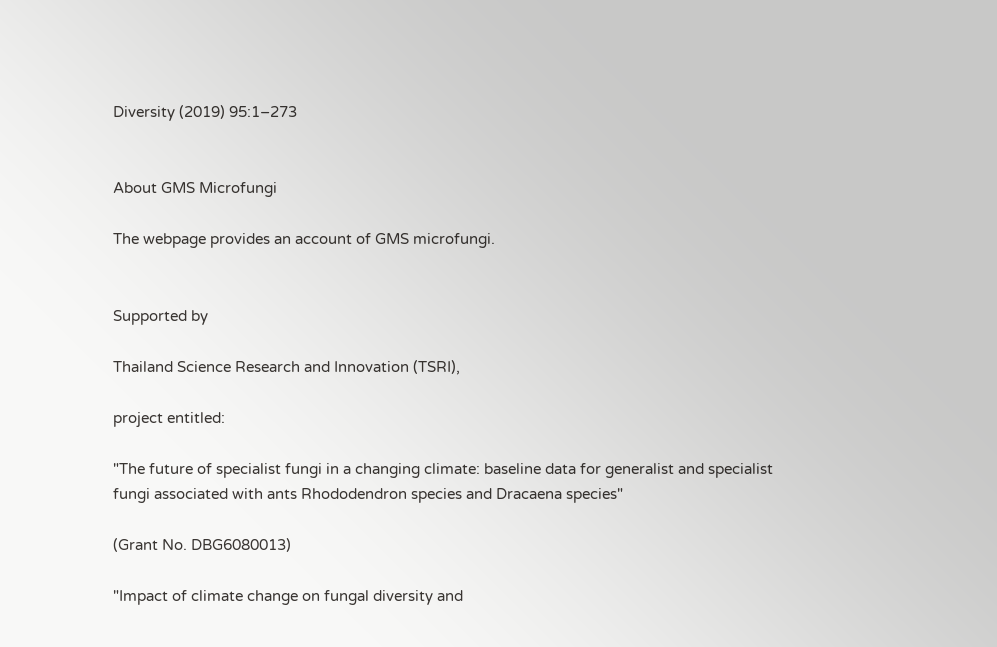Diversity (2019) 95:1–273


About GMS Microfungi

The webpage provides an account of GMS microfungi.


Supported by

Thailand Science Research and Innovation (TSRI),

project entitled:

"The future of specialist fungi in a changing climate: baseline data for generalist and specialist fungi associated with ants Rhododendron species and Dracaena species"

(Grant No. DBG6080013)

"Impact of climate change on fungal diversity and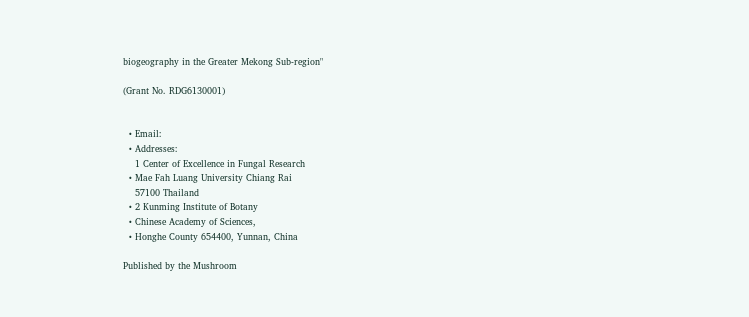biogeography in the Greater Mekong Sub-region"

(Grant No. RDG6130001)


  • Email:
  • Addresses:
    1 Center of Excellence in Fungal Research
  • Mae Fah Luang University Chiang Rai
    57100 Thailand
  • 2 Kunming Institute of Botany
  • Chinese Academy of Sciences,
  • Honghe County 654400, Yunnan, China

Published by the Mushroom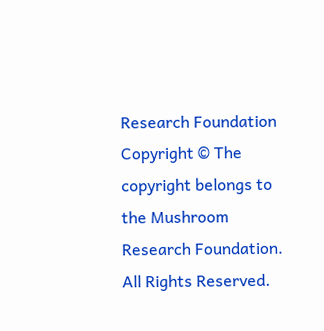Research Foundation
Copyright © The copyright belongs to the Mushroom Research Foundation. All Rights Reserved.